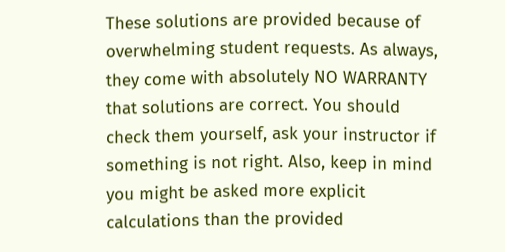These solutions are provided because of overwhelming student requests. As always, they come with absolutely NO WARRANTY that solutions are correct. You should check them yourself, ask your instructor if something is not right. Also, keep in mind you might be asked more explicit calculations than the provided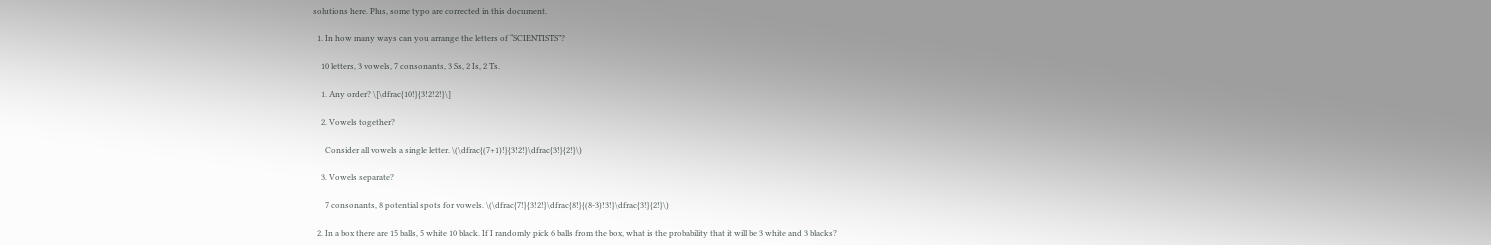solutions here. Plus, some typo are corrected in this document.

  1. In how many ways can you arrange the letters of “SCIENTISTS”?

    10 letters, 3 vowels, 7 consonants, 3 Ss, 2 Is, 2 Ts.

    1. Any order? \[\dfrac{10!}{3!2!2!}\]

    2. Vowels together?

      Consider all vowels a single letter. \(\dfrac{(7+1)!}{3!2!}\dfrac{3!}{2!}\)

    3. Vowels separate?

      7 consonants, 8 potential spots for vowels. \(\dfrac{7!}{3!2!}\dfrac{8!}{(8-3)!3!}\dfrac{3!}{2!}\)

  2. In a box there are 15 balls, 5 white 10 black. If I randomly pick 6 balls from the box, what is the probability that it will be 3 white and 3 blacks?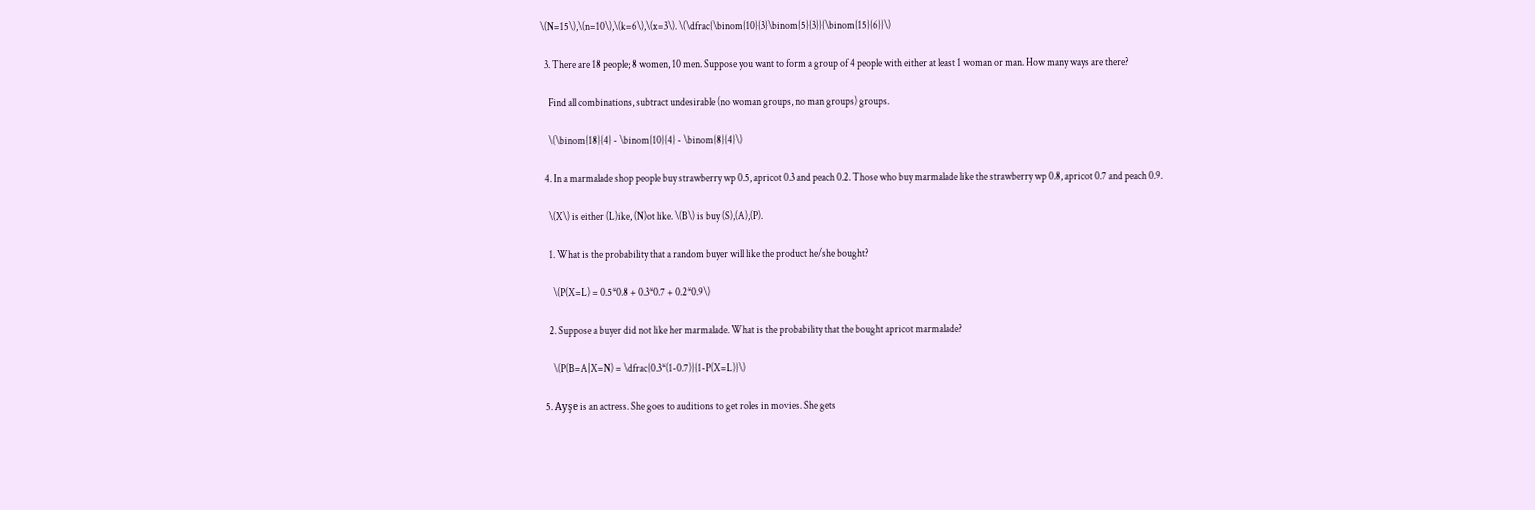\(N=15\),\(n=10\),\(k=6\),\(x=3\). \(\dfrac{\binom{10}{3}\binom{5}{3}}{\binom{15}{6}}\)

  3. There are 18 people; 8 women, 10 men. Suppose you want to form a group of 4 people with either at least 1 woman or man. How many ways are there?

    Find all combinations, subtract undesirable (no woman groups, no man groups) groups.

    \(\binom{18}{4} - \binom{10}{4} - \binom{8}{4}\)

  4. In a marmalade shop people buy strawberry wp 0.5, apricot 0.3 and peach 0.2. Those who buy marmalade like the strawberry wp 0.8, apricot 0.7 and peach 0.9.

    \(X\) is either (L)ike, (N)ot like. \(B\) is buy (S),(A),(P).

    1. What is the probability that a random buyer will like the product he/she bought?

      \(P(X=L) = 0.5*0.8 + 0.3*0.7 + 0.2*0.9\)

    2. Suppose a buyer did not like her marmalade. What is the probability that the bought apricot marmalade?

      \(P(B=A|X=N) = \dfrac{0.3*(1-0.7)}{1-P(X=L)}\)

  5. Ayşe is an actress. She goes to auditions to get roles in movies. She gets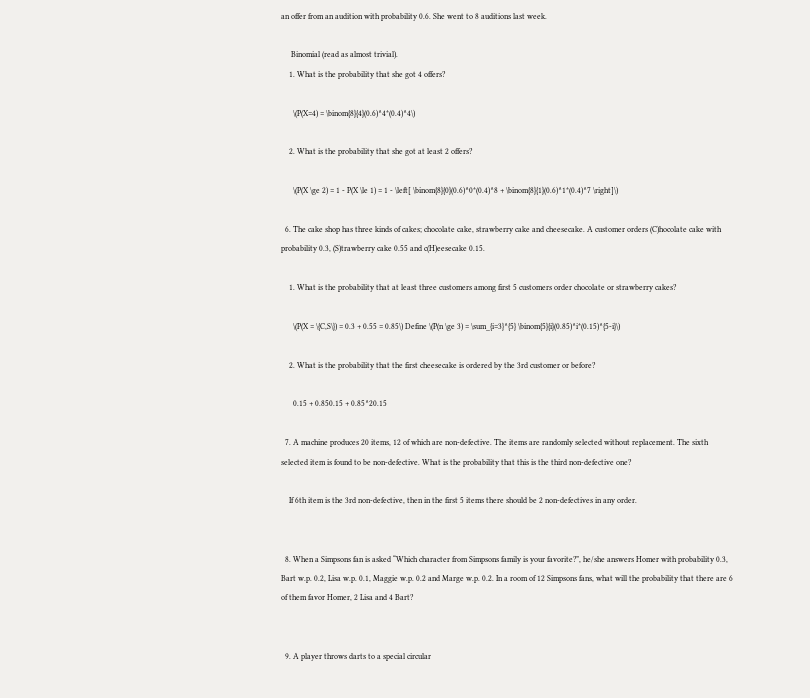an offer from an audition with probability 0.6. She went to 8 auditions last week.

     Binomial (read as almost trivial).
    1. What is the probability that she got 4 offers?

      \(P(X=4) = \binom{8}{4}(0.6)^4*(0.4)^4\)

    2. What is the probability that she got at least 2 offers?

      \(P(X \ge 2) = 1 - P(X \le 1) = 1 - \left[ \binom{8}{0}(0.6)^0*(0.4)^8 + \binom{8}{1}(0.6)^1*(0.4)^7 \right]\)

  6. The cake shop has three kinds of cakes; chocolate cake, strawberry cake and cheesecake. A customer orders (C)hocolate cake with probability 0.3, (S)trawberry cake 0.55 and c(H)eesecake 0.15.

    1. What is the probability that at least three customers among first 5 customers order chocolate or strawberry cakes?

      \(P(X = \{C,S\}) = 0.3 + 0.55 = 0.85\) Define \(P(n \ge 3) = \sum_{i=3}^{5} \binom{5}{i}(0.85)^i*(0.15)^{5-i}\)

    2. What is the probability that the first cheesecake is ordered by the 3rd customer or before?

      0.15 + 0.850.15 + 0.85^20.15

  7. A machine produces 20 items, 12 of which are non-defective. The items are randomly selected without replacement. The sixth selected item is found to be non-defective. What is the probability that this is the third non-defective one?

    If 6th item is the 3rd non-defective, then in the first 5 items there should be 2 non-defectives in any order.


  8. When a Simpsons fan is asked “Which character from Simpsons family is your favorite?”, he/she answers Homer with probability 0.3, Bart w.p. 0.2, Lisa w.p. 0.1, Maggie w.p. 0.2 and Marge w.p. 0.2. In a room of 12 Simpsons fans, what will the probability that there are 6 of them favor Homer, 2 Lisa and 4 Bart?


  9. A player throws darts to a special circular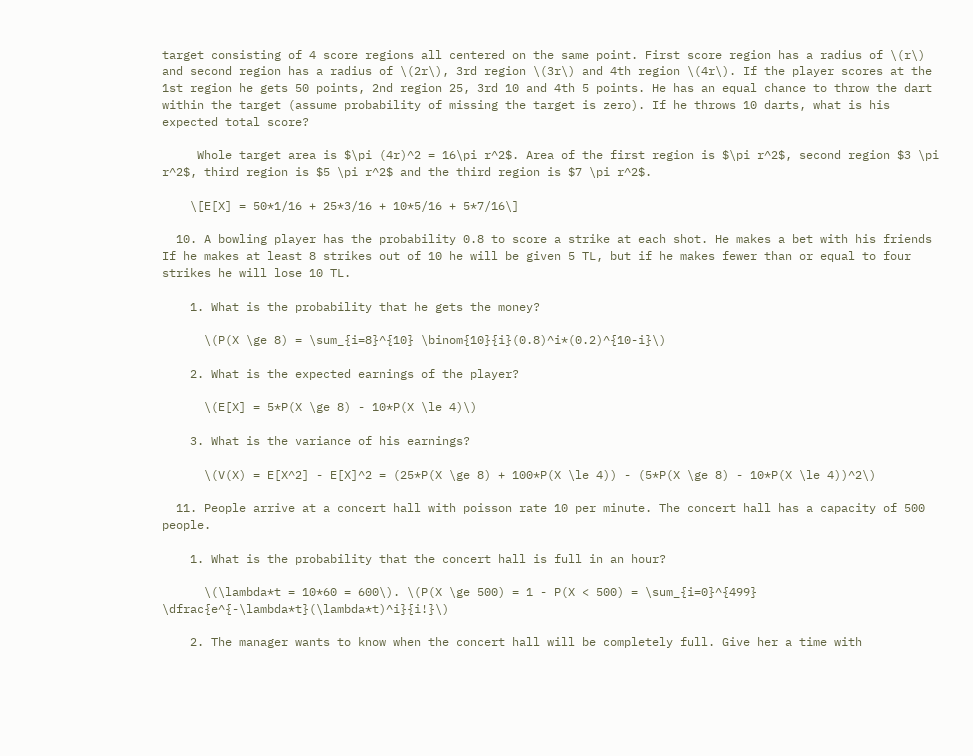target consisting of 4 score regions all centered on the same point. First score region has a radius of \(r\) and second region has a radius of \(2r\), 3rd region \(3r\) and 4th region \(4r\). If the player scores at the 1st region he gets 50 points, 2nd region 25, 3rd 10 and 4th 5 points. He has an equal chance to throw the dart within the target (assume probability of missing the target is zero). If he throws 10 darts, what is his expected total score?

     Whole target area is $\pi (4r)^2 = 16\pi r^2$. Area of the first region is $\pi r^2$, second region $3 \pi r^2$, third region is $5 \pi r^2$ and the third region is $7 \pi r^2$.

    \[E[X] = 50*1/16 + 25*3/16 + 10*5/16 + 5*7/16\]

  10. A bowling player has the probability 0.8 to score a strike at each shot. He makes a bet with his friends If he makes at least 8 strikes out of 10 he will be given 5 TL, but if he makes fewer than or equal to four strikes he will lose 10 TL.

    1. What is the probability that he gets the money?

      \(P(X \ge 8) = \sum_{i=8}^{10} \binom{10}{i}(0.8)^i*(0.2)^{10-i}\)

    2. What is the expected earnings of the player?

      \(E[X] = 5*P(X \ge 8) - 10*P(X \le 4)\)

    3. What is the variance of his earnings?

      \(V(X) = E[X^2] - E[X]^2 = (25*P(X \ge 8) + 100*P(X \le 4)) - (5*P(X \ge 8) - 10*P(X \le 4))^2\)

  11. People arrive at a concert hall with poisson rate 10 per minute. The concert hall has a capacity of 500 people.

    1. What is the probability that the concert hall is full in an hour?

      \(\lambda*t = 10*60 = 600\). \(P(X \ge 500) = 1 - P(X < 500) = \sum_{i=0}^{499} \dfrac{e^{-\lambda*t}(\lambda*t)^i}{i!}\)

    2. The manager wants to know when the concert hall will be completely full. Give her a time with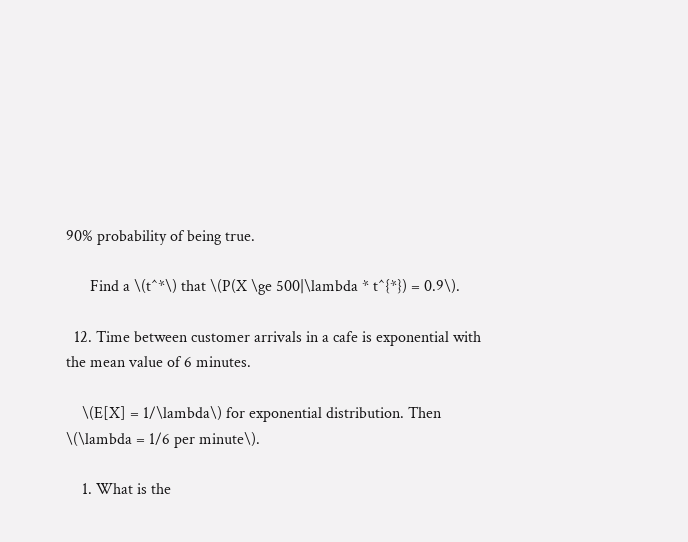90% probability of being true.

      Find a \(t^*\) that \(P(X \ge 500|\lambda * t^{*}) = 0.9\).

  12. Time between customer arrivals in a cafe is exponential with the mean value of 6 minutes.

    \(E[X] = 1/\lambda\) for exponential distribution. Then \(\lambda = 1/6 per minute\).

    1. What is the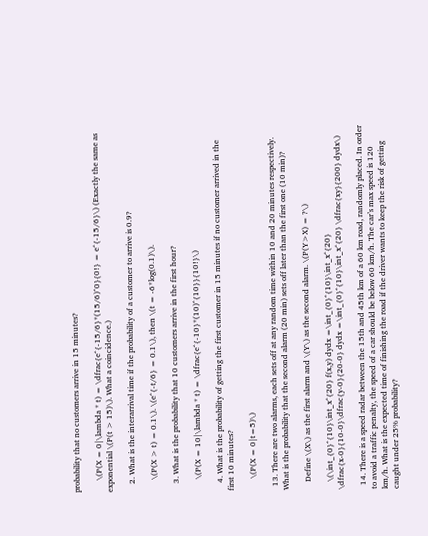probability that no customers arrive in 15 minutes?

      \(P(X = 0|\lambda * t) = \dfrac{e^{-15/6}*(15/6)^0}{0!} = e^{-15/6}\) (Exactly the same as exponential \(P(t > 15)\). What a coincidence.)

    2. What is the interarrival time if the probability of a customer to arrive is 0.9?

      \(P(X > t) = 0.1\). \(e^{-t/6} = 0.1\), then \(t = -6*log(0.1)\).

    3. What is the probability that 10 customers arrive in the first hour?

      \(P(X = 10|\lambda * t) = \dfrac{e^{-10}*(10)^{10}}{10!}\)

    4. What is the probability of getting the first customer in 15 minutes if no customer arrived in the first 10 minutes?

      \(P(X = 0|t=5)\)

  13. There are two alarms, each sets off at any random time within 10 and 20 minutes respectively. What is the probability that the second alarm (20 min) sets off later than the first one (10 min)?

    Define \(X\) as the first alarm and \(Y\) as the second alarm. \(P(Y>X) = ?\)

    \(\int_{0}^{10}\int_x^{20} f(x,y) dydx =\int_{0}^{10}\int_x^{20} \dfrac{x-0}{10-0}\dfrac{y-0}{20-0} dydx =\int_{0}^{10}\int_x^{20} \dfrac{xy}{200} dydx\)

  14. There is a speed radar between the 15th and 45th km of a 60 km road, randomly placed. In order to avoid a traffic penalty, the speed of a car should be below 60 km/h. The car’s max speed is 120 km/h. What is the expected time of finishing the road if the driver wants to keep the risk of getting caught under 25% probability?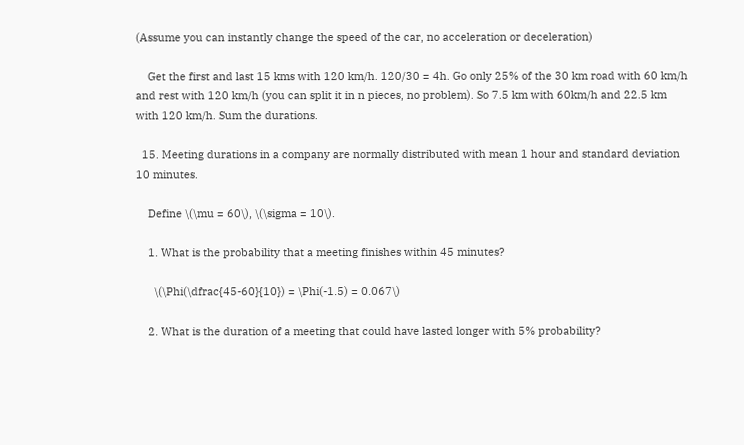(Assume you can instantly change the speed of the car, no acceleration or deceleration)

    Get the first and last 15 kms with 120 km/h. 120/30 = 4h. Go only 25% of the 30 km road with 60 km/h and rest with 120 km/h (you can split it in n pieces, no problem). So 7.5 km with 60km/h and 22.5 km with 120 km/h. Sum the durations.

  15. Meeting durations in a company are normally distributed with mean 1 hour and standard deviation 10 minutes.

    Define \(\mu = 60\), \(\sigma = 10\).

    1. What is the probability that a meeting finishes within 45 minutes?

      \(\Phi(\dfrac{45-60}{10}) = \Phi(-1.5) = 0.067\)

    2. What is the duration of a meeting that could have lasted longer with 5% probability?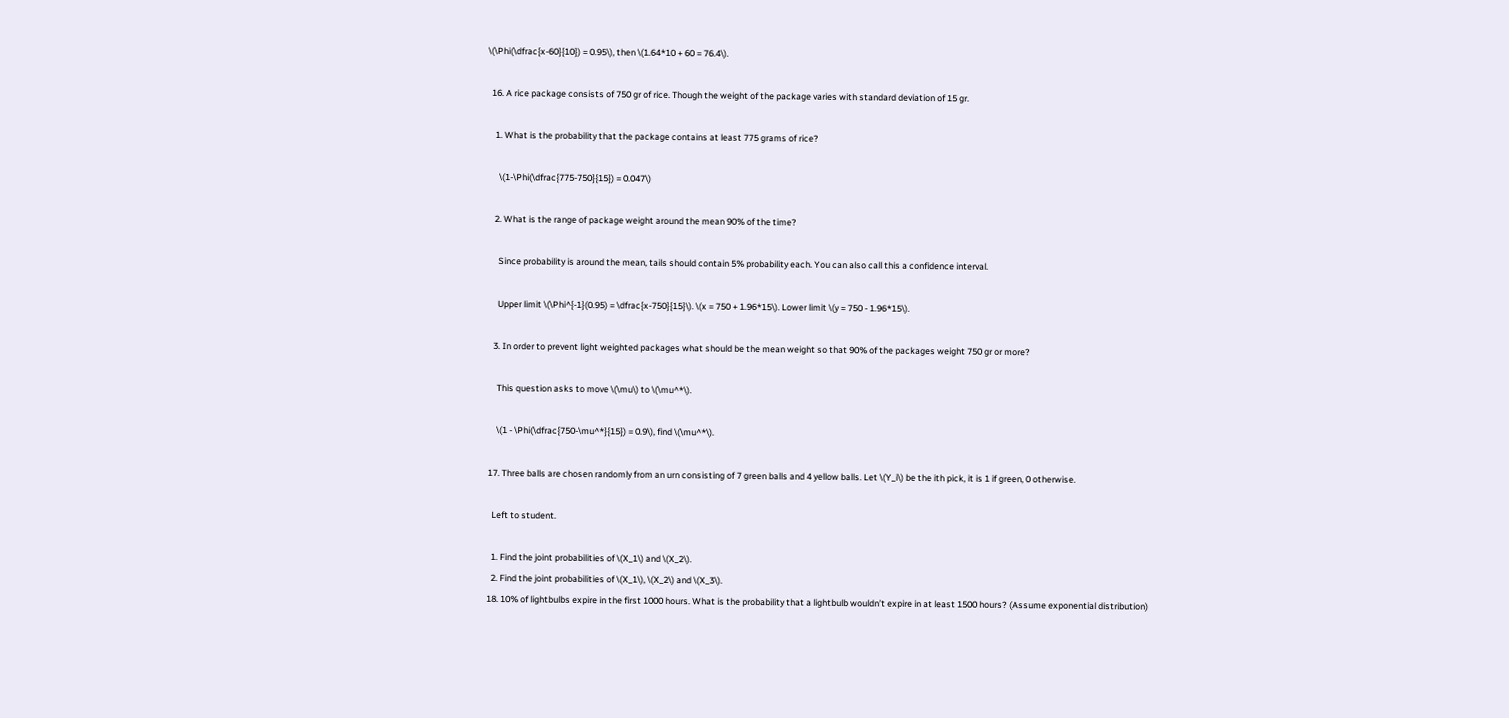\(\Phi(\dfrac{x-60}{10}) = 0.95\), then \(1.64*10 + 60 = 76.4\).

  16. A rice package consists of 750 gr of rice. Though the weight of the package varies with standard deviation of 15 gr.

    1. What is the probability that the package contains at least 775 grams of rice?

      \(1-\Phi(\dfrac{775-750}{15}) = 0.047\)

    2. What is the range of package weight around the mean 90% of the time?

      Since probability is around the mean, tails should contain 5% probability each. You can also call this a confidence interval.

      Upper limit \(\Phi^{-1}(0.95) = \dfrac{x-750}{15}\). \(x = 750 + 1.96*15\). Lower limit \(y = 750 - 1.96*15\).

    3. In order to prevent light weighted packages what should be the mean weight so that 90% of the packages weight 750 gr or more?

      This question asks to move \(\mu\) to \(\mu^*\).

      \(1 - \Phi(\dfrac{750-\mu^*}{15}) = 0.9\), find \(\mu^*\).

  17. Three balls are chosen randomly from an urn consisting of 7 green balls and 4 yellow balls. Let \(Y_i\) be the ith pick, it is 1 if green, 0 otherwise.

    Left to student.

    1. Find the joint probabilities of \(X_1\) and \(X_2\).
    2. Find the joint probabilities of \(X_1\), \(X_2\) and \(X_3\).
  18. 10% of lightbulbs expire in the first 1000 hours. What is the probability that a lightbulb wouldn’t expire in at least 1500 hours? (Assume exponential distribution)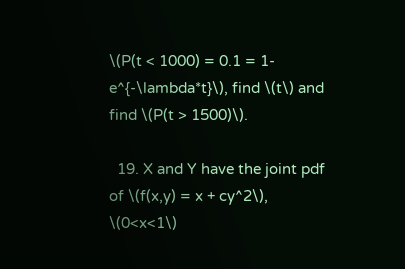\(P(t < 1000) = 0.1 = 1- e^{-\lambda*t}\), find \(t\) and find \(P(t > 1500)\).

  19. X and Y have the joint pdf of \(f(x,y) = x + cy^2\), \(0<x<1\)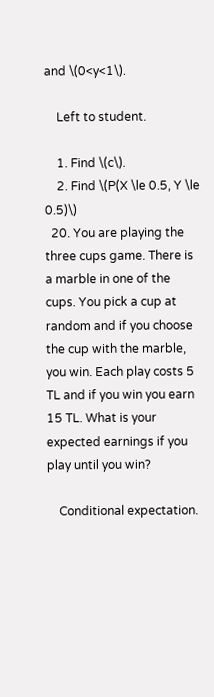and \(0<y<1\).

    Left to student.

    1. Find \(c\).
    2. Find \(P(X \le 0.5, Y \le 0.5)\)
  20. You are playing the three cups game. There is a marble in one of the cups. You pick a cup at random and if you choose the cup with the marble, you win. Each play costs 5 TL and if you win you earn 15 TL. What is your expected earnings if you play until you win?

    Conditional expectation.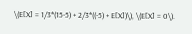\(E[X] = 1/3*(15-5) + 2/3*((-5) + E[X])\), \(E[X] = 0\).